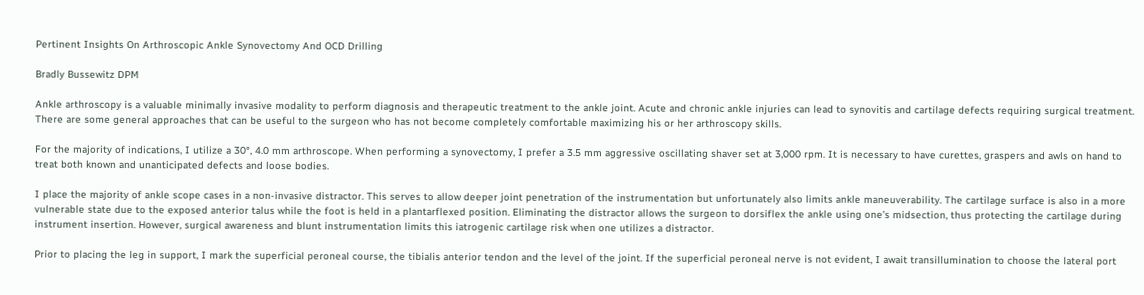Pertinent Insights On Arthroscopic Ankle Synovectomy And OCD Drilling

Bradly Bussewitz DPM

Ankle arthroscopy is a valuable minimally invasive modality to perform diagnosis and therapeutic treatment to the ankle joint. Acute and chronic ankle injuries can lead to synovitis and cartilage defects requiring surgical treatment. There are some general approaches that can be useful to the surgeon who has not become completely comfortable maximizing his or her arthroscopy skills.

For the majority of indications, I utilize a 30°, 4.0 mm arthroscope. When performing a synovectomy, I prefer a 3.5 mm aggressive oscillating shaver set at 3,000 rpm. It is necessary to have curettes, graspers and awls on hand to treat both known and unanticipated defects and loose bodies.

I place the majority of ankle scope cases in a non-invasive distractor. This serves to allow deeper joint penetration of the instrumentation but unfortunately also limits ankle maneuverability. The cartilage surface is also in a more vulnerable state due to the exposed anterior talus while the foot is held in a plantarflexed position. Eliminating the distractor allows the surgeon to dorsiflex the ankle using one’s midsection, thus protecting the cartilage during instrument insertion. However, surgical awareness and blunt instrumentation limits this iatrogenic cartilage risk when one utilizes a distractor.

Prior to placing the leg in support, I mark the superficial peroneal course, the tibialis anterior tendon and the level of the joint. If the superficial peroneal nerve is not evident, I await transillumination to choose the lateral port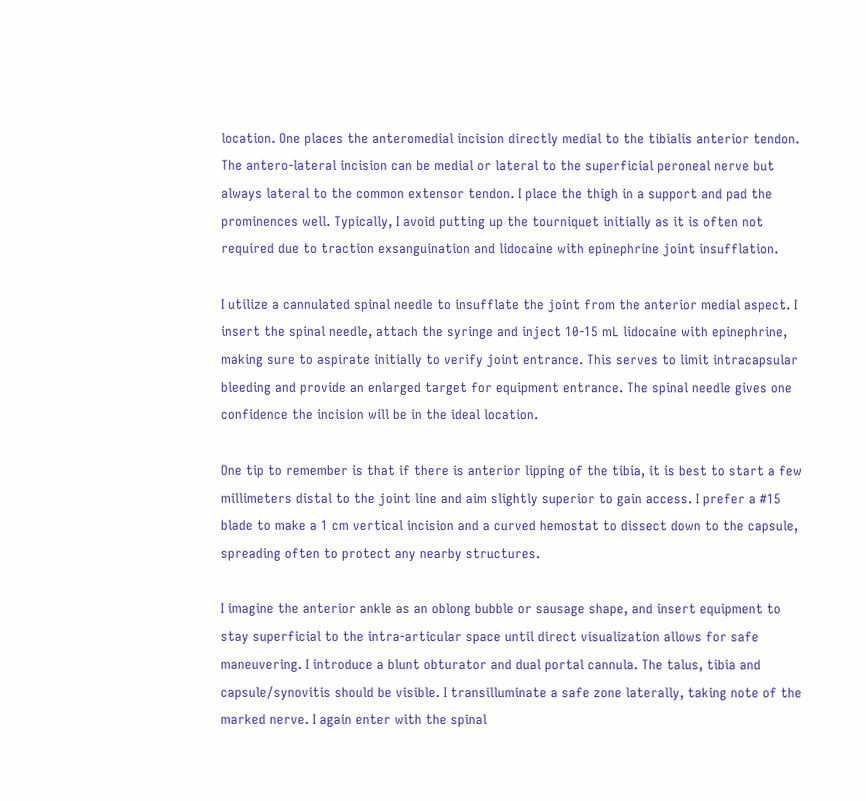location. One places the anteromedial incision directly medial to the tibialis anterior tendon. The antero-lateral incision can be medial or lateral to the superficial peroneal nerve but always lateral to the common extensor tendon. I place the thigh in a support and pad the prominences well. Typically, I avoid putting up the tourniquet initially as it is often not required due to traction exsanguination and lidocaine with epinephrine joint insufflation.

I utilize a cannulated spinal needle to insufflate the joint from the anterior medial aspect. I insert the spinal needle, attach the syringe and inject 10-15 mL lidocaine with epinephrine, making sure to aspirate initially to verify joint entrance. This serves to limit intracapsular bleeding and provide an enlarged target for equipment entrance. The spinal needle gives one confidence the incision will be in the ideal location.

One tip to remember is that if there is anterior lipping of the tibia, it is best to start a few millimeters distal to the joint line and aim slightly superior to gain access. I prefer a #15 blade to make a 1 cm vertical incision and a curved hemostat to dissect down to the capsule, spreading often to protect any nearby structures.

I imagine the anterior ankle as an oblong bubble or sausage shape, and insert equipment to stay superficial to the intra-articular space until direct visualization allows for safe maneuvering. I introduce a blunt obturator and dual portal cannula. The talus, tibia and capsule/synovitis should be visible. I transilluminate a safe zone laterally, taking note of the marked nerve. I again enter with the spinal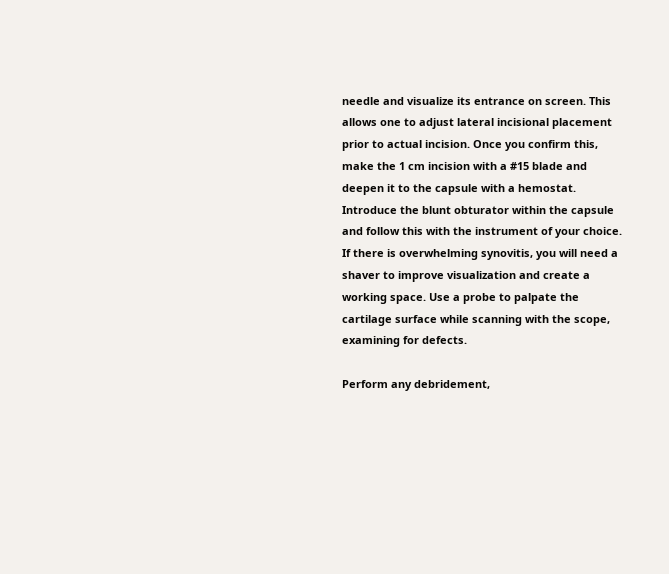needle and visualize its entrance on screen. This allows one to adjust lateral incisional placement prior to actual incision. Once you confirm this, make the 1 cm incision with a #15 blade and deepen it to the capsule with a hemostat. Introduce the blunt obturator within the capsule and follow this with the instrument of your choice. If there is overwhelming synovitis, you will need a shaver to improve visualization and create a working space. Use a probe to palpate the cartilage surface while scanning with the scope, examining for defects.

Perform any debridement,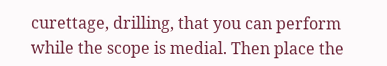curettage, drilling, that you can perform while the scope is medial. Then place the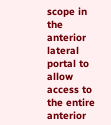scope in the anterior lateral portal to allow access to the entire anterior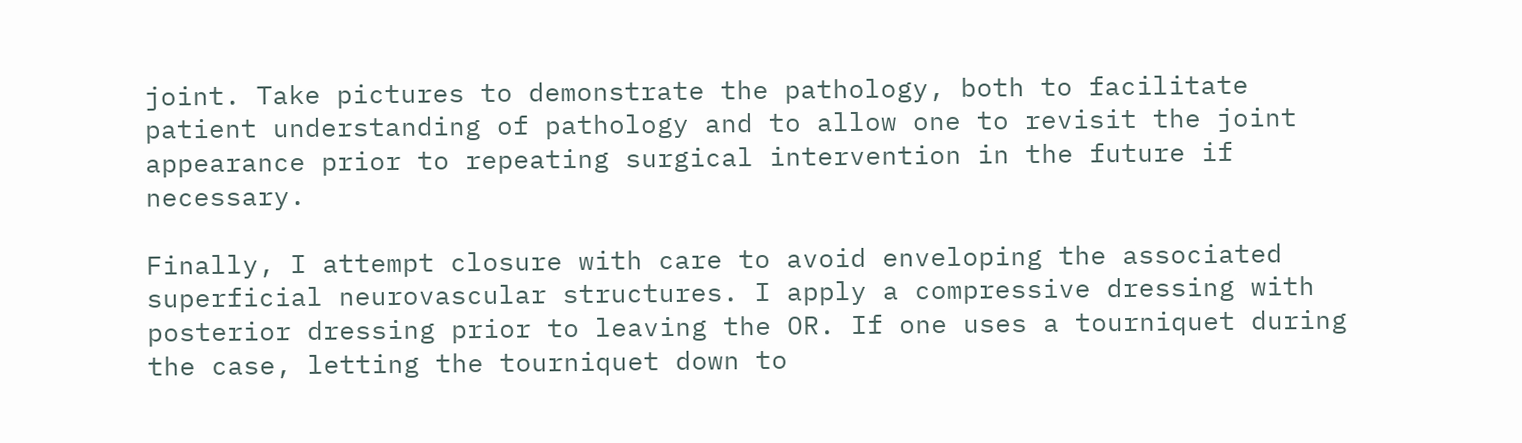joint. Take pictures to demonstrate the pathology, both to facilitate patient understanding of pathology and to allow one to revisit the joint appearance prior to repeating surgical intervention in the future if necessary.

Finally, I attempt closure with care to avoid enveloping the associated superficial neurovascular structures. I apply a compressive dressing with posterior dressing prior to leaving the OR. If one uses a tourniquet during the case, letting the tourniquet down to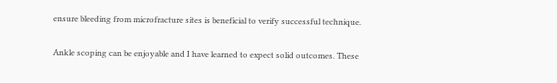ensure bleeding from microfracture sites is beneficial to verify successful technique.

Ankle scoping can be enjoyable and I have learned to expect solid outcomes. These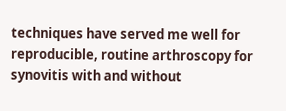techniques have served me well for reproducible, routine arthroscopy for synovitis with and without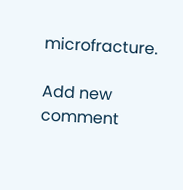microfracture.

Add new comment